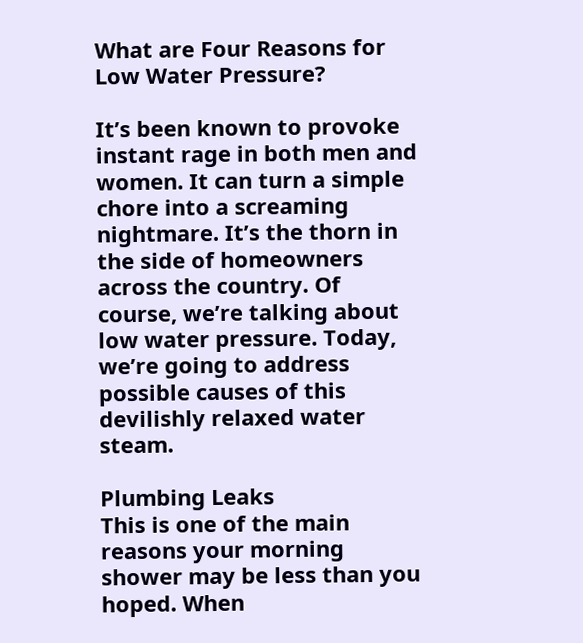What are Four Reasons for Low Water Pressure?

It’s been known to provoke instant rage in both men and women. It can turn a simple chore into a screaming nightmare. It’s the thorn in the side of homeowners across the country. Of course, we’re talking about low water pressure. Today, we’re going to address possible causes of this devilishly relaxed water steam.

Plumbing Leaks
This is one of the main reasons your morning shower may be less than you hoped. When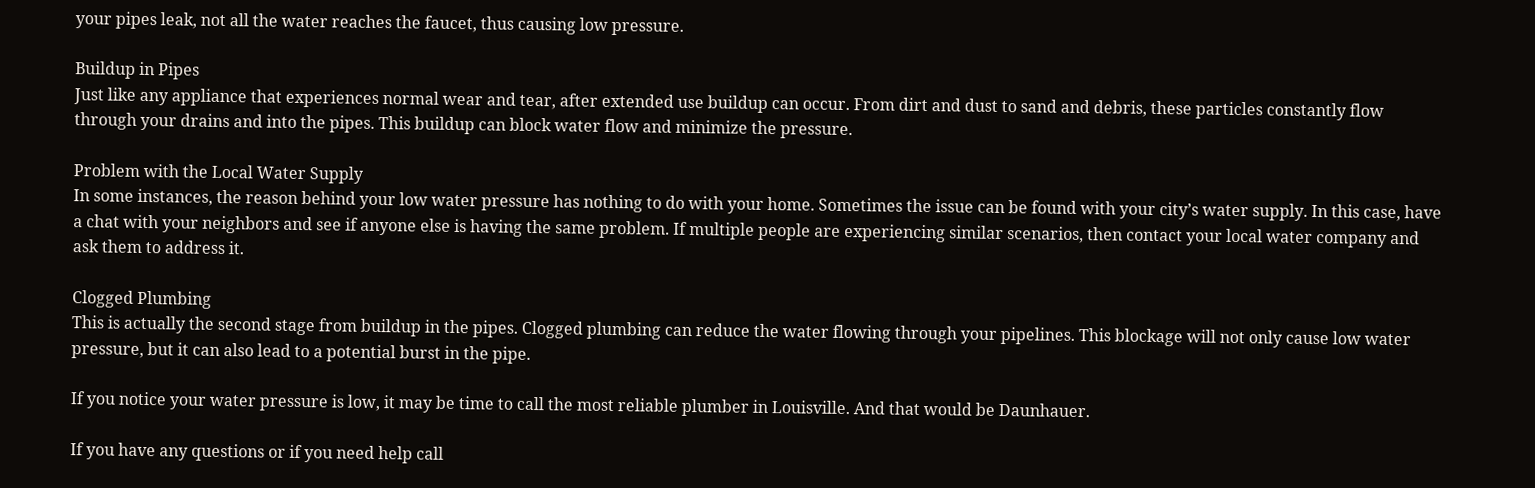your pipes leak, not all the water reaches the faucet, thus causing low pressure.

Buildup in Pipes
Just like any appliance that experiences normal wear and tear, after extended use buildup can occur. From dirt and dust to sand and debris, these particles constantly flow through your drains and into the pipes. This buildup can block water flow and minimize the pressure.

Problem with the Local Water Supply
In some instances, the reason behind your low water pressure has nothing to do with your home. Sometimes the issue can be found with your city’s water supply. In this case, have a chat with your neighbors and see if anyone else is having the same problem. If multiple people are experiencing similar scenarios, then contact your local water company and ask them to address it.

Clogged Plumbing
This is actually the second stage from buildup in the pipes. Clogged plumbing can reduce the water flowing through your pipelines. This blockage will not only cause low water pressure, but it can also lead to a potential burst in the pipe.

If you notice your water pressure is low, it may be time to call the most reliable plumber in Louisville. And that would be Daunhauer.

If you have any questions or if you need help call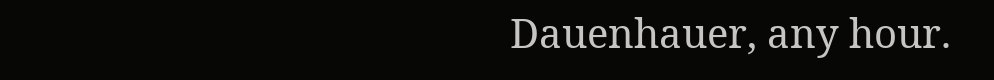Dauenhauer, any hour.